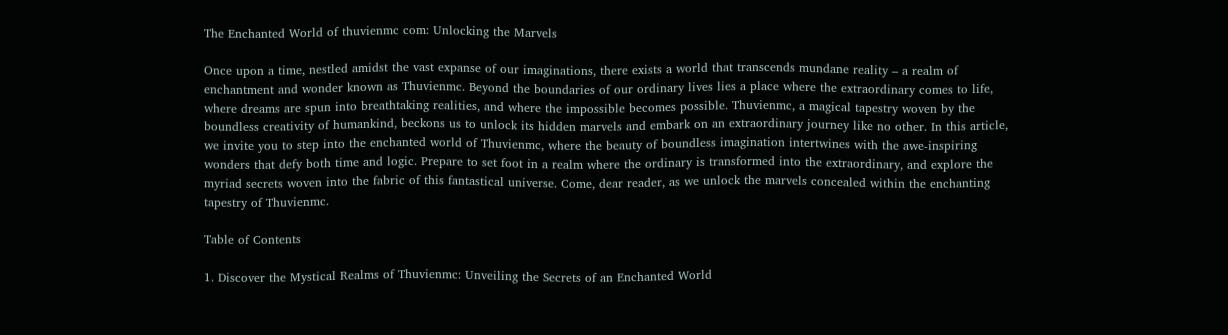The Enchanted World of thuvienmc com: Unlocking the Marvels

Once upon a time, nestled amidst the vast expanse of our imaginations, there exists a world that transcends mundane reality – a realm of enchantment and wonder known as Thuvienmc. Beyond the boundaries of our ordinary lives lies a place where the extraordinary comes to life, where dreams are spun into breathtaking realities, and where the impossible becomes possible. Thuvienmc, a magical tapestry woven by the boundless creativity of humankind, beckons us to unlock its hidden marvels and embark on an extraordinary journey like no other. In this article, we invite you to step into the enchanted world of Thuvienmc, where the beauty of boundless imagination intertwines with the awe-inspiring wonders that defy both time and logic. Prepare to set foot in a realm where the ordinary is transformed into the extraordinary, and explore the myriad secrets woven into the fabric of this fantastical universe. Come, dear reader, as we unlock the marvels concealed within the enchanting tapestry of Thuvienmc.

Table of Contents

1. Discover the Mystical Realms of Thuvienmc: Unveiling the Secrets of an Enchanted World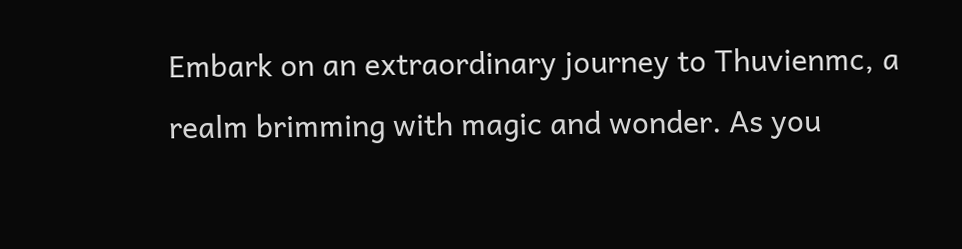Embark on an extraordinary journey to Thuvienmc, a realm brimming with magic and wonder. As you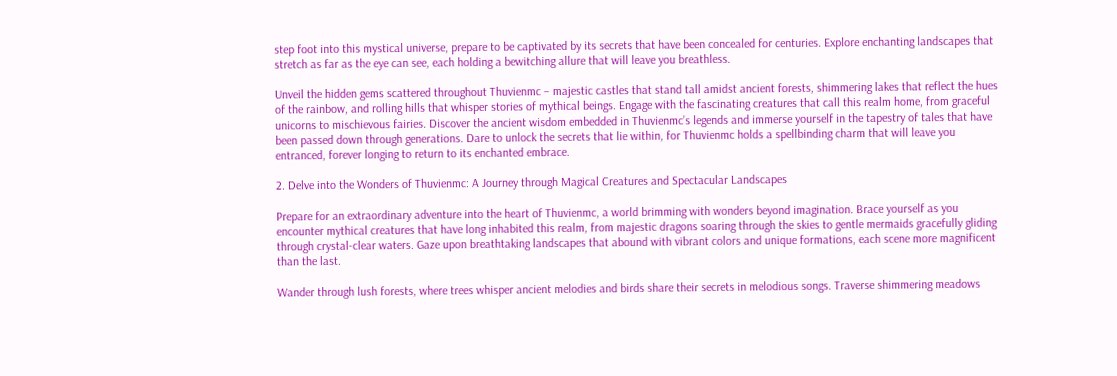step foot into this mystical universe, prepare to be captivated by its secrets that have been concealed for centuries. Explore enchanting landscapes that stretch as far as the eye can see, each holding a bewitching allure that will leave you breathless.

Unveil the hidden gems scattered throughout Thuvienmc – majestic castles that stand tall amidst ancient forests, shimmering lakes that reflect the hues of the rainbow, and rolling hills that whisper stories of mythical beings. Engage with the fascinating creatures that call this realm home, from graceful unicorns to mischievous fairies. Discover the ancient wisdom embedded in Thuvienmc’s legends and immerse yourself in the tapestry of tales that have been passed down through generations. Dare to unlock the secrets that lie within, for Thuvienmc holds a spellbinding charm that will leave you entranced, forever longing to return to its enchanted embrace.

2. Delve into the Wonders of Thuvienmc: A Journey through Magical Creatures and Spectacular Landscapes

Prepare for an extraordinary adventure into the heart of Thuvienmc, a world brimming with wonders beyond imagination. Brace yourself as you encounter mythical creatures that have long inhabited this realm, from majestic dragons soaring through the skies to gentle mermaids gracefully gliding through crystal-clear waters. Gaze upon breathtaking landscapes that abound with vibrant colors and unique formations, each scene more magnificent than the last.

Wander through lush forests, where trees whisper ancient melodies and birds share their secrets in melodious songs. Traverse shimmering meadows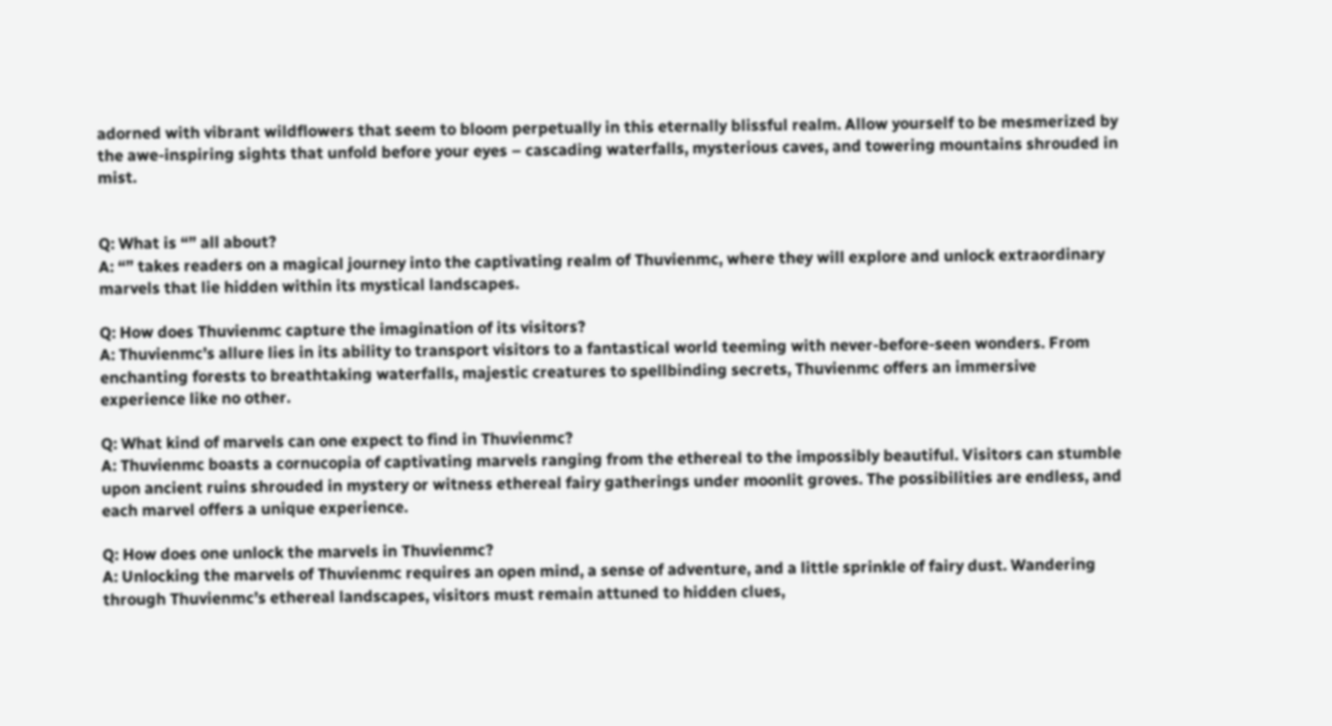adorned with vibrant wildflowers that seem to bloom perpetually in this eternally blissful realm. Allow yourself to be mesmerized by the awe-inspiring sights that unfold before your eyes – cascading waterfalls, mysterious caves, and towering mountains shrouded in mist.


Q: What is “” all about?
A: “” takes readers on a magical journey into the captivating realm of Thuvienmc, where they will explore and unlock extraordinary marvels that lie hidden within its mystical landscapes.

Q: How does Thuvienmc capture the imagination of its visitors?
A: Thuvienmc’s allure lies in its ability to transport visitors to a fantastical world teeming with never-before-seen wonders. From enchanting forests to breathtaking waterfalls, majestic creatures to spellbinding secrets, Thuvienmc offers an immersive experience like no other.

Q: What kind of marvels can one expect to find in Thuvienmc?
A: Thuvienmc boasts a cornucopia of captivating marvels ranging from the ethereal to the impossibly beautiful. Visitors can stumble upon ancient ruins shrouded in mystery or witness ethereal fairy gatherings under moonlit groves. The possibilities are endless, and each marvel offers a unique experience.

Q: How does one unlock the marvels in Thuvienmc?
A: Unlocking the marvels of Thuvienmc requires an open mind, a sense of adventure, and a little sprinkle of fairy dust. Wandering through Thuvienmc’s ethereal landscapes, visitors must remain attuned to hidden clues,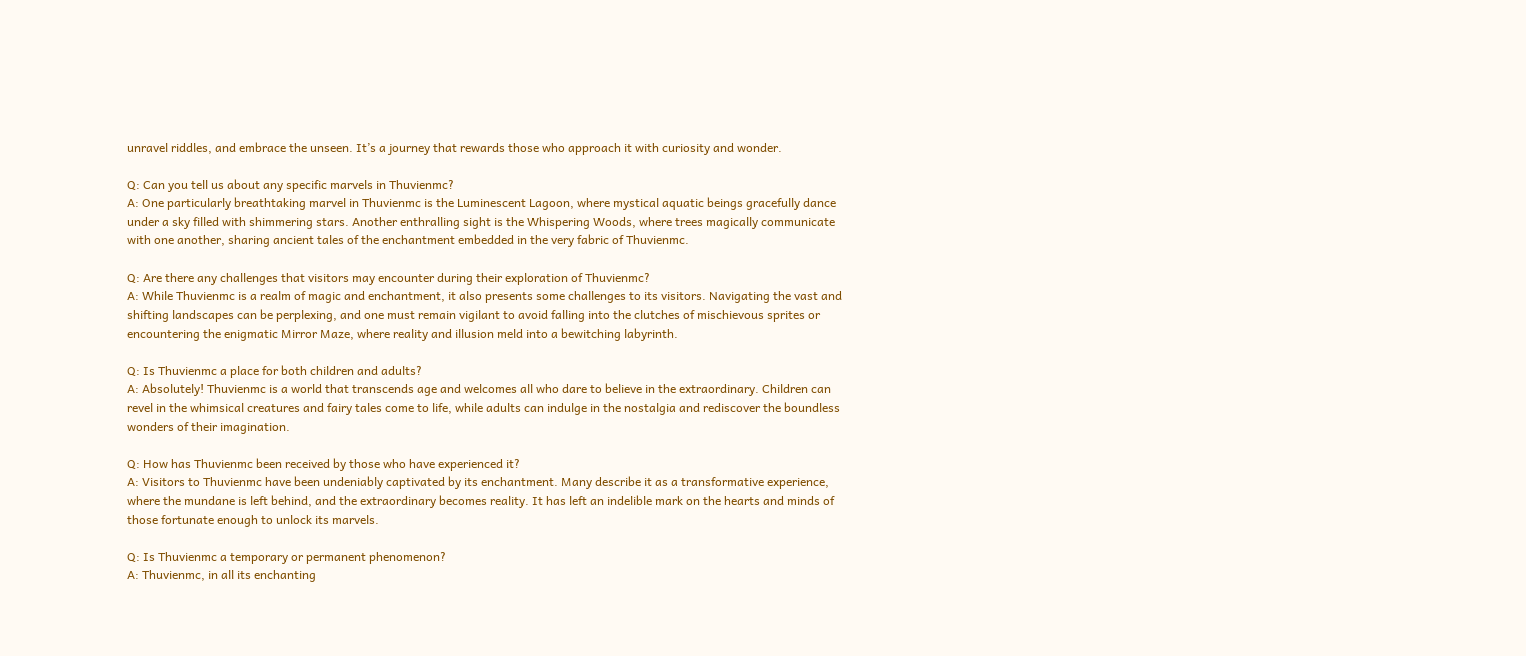unravel riddles, and embrace the unseen. It’s a journey that rewards those who approach it with curiosity and wonder.

Q: Can you tell us about any specific marvels in Thuvienmc?
A: One particularly breathtaking marvel in Thuvienmc is the Luminescent Lagoon, where mystical aquatic beings gracefully dance under a sky filled with shimmering stars. Another enthralling sight is the Whispering Woods, where trees magically communicate with one another, sharing ancient tales of the enchantment embedded in the very fabric of Thuvienmc.

Q: Are there any challenges that visitors may encounter during their exploration of Thuvienmc?
A: While Thuvienmc is a realm of magic and enchantment, it also presents some challenges to its visitors. Navigating the vast and shifting landscapes can be perplexing, and one must remain vigilant to avoid falling into the clutches of mischievous sprites or encountering the enigmatic Mirror Maze, where reality and illusion meld into a bewitching labyrinth.

Q: Is Thuvienmc a place for both children and adults?
A: Absolutely! Thuvienmc is a world that transcends age and welcomes all who dare to believe in the extraordinary. Children can revel in the whimsical creatures and fairy tales come to life, while adults can indulge in the nostalgia and rediscover the boundless wonders of their imagination.

Q: How has Thuvienmc been received by those who have experienced it?
A: Visitors to Thuvienmc have been undeniably captivated by its enchantment. Many describe it as a transformative experience, where the mundane is left behind, and the extraordinary becomes reality. It has left an indelible mark on the hearts and minds of those fortunate enough to unlock its marvels.

Q: Is Thuvienmc a temporary or permanent phenomenon?
A: Thuvienmc, in all its enchanting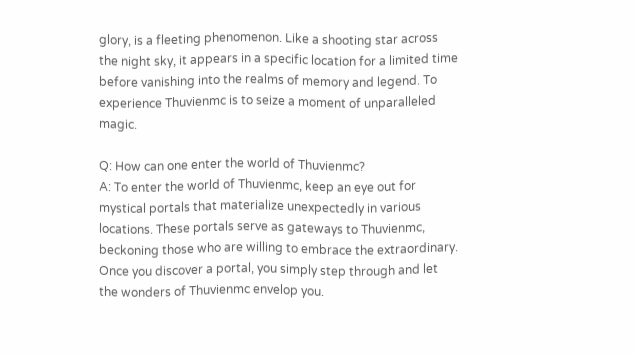glory, is a fleeting phenomenon. Like a shooting star across the night sky, it appears in a specific location for a limited time before vanishing into the realms of memory and legend. To experience Thuvienmc is to seize a moment of unparalleled magic.

Q: How can one enter the world of Thuvienmc?
A: To enter the world of Thuvienmc, keep an eye out for mystical portals that materialize unexpectedly in various locations. These portals serve as gateways to Thuvienmc, beckoning those who are willing to embrace the extraordinary. Once you discover a portal, you simply step through and let the wonders of Thuvienmc envelop you.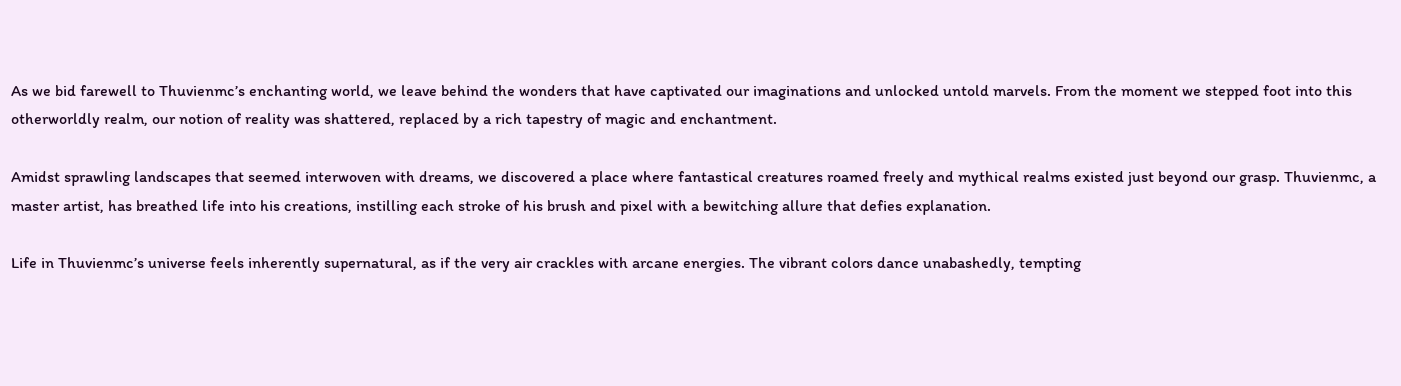As we bid farewell to Thuvienmc’s enchanting world, we leave behind the wonders that have captivated our imaginations and unlocked untold marvels. From the moment we stepped foot into this otherworldly realm, our notion of reality was shattered, replaced by a rich tapestry of magic and enchantment.

Amidst sprawling landscapes that seemed interwoven with dreams, we discovered a place where fantastical creatures roamed freely and mythical realms existed just beyond our grasp. Thuvienmc, a master artist, has breathed life into his creations, instilling each stroke of his brush and pixel with a bewitching allure that defies explanation.

Life in Thuvienmc’s universe feels inherently supernatural, as if the very air crackles with arcane energies. The vibrant colors dance unabashedly, tempting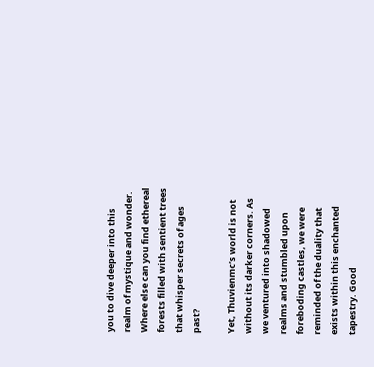you to dive deeper into this realm of mystique and wonder. Where else can you find ethereal forests filled with sentient trees that whisper secrets of ages past?

Yet, Thuvienmc’s world is not without its darker corners. As we ventured into shadowed realms and stumbled upon foreboding castles, we were reminded of the duality that exists within this enchanted tapestry. Good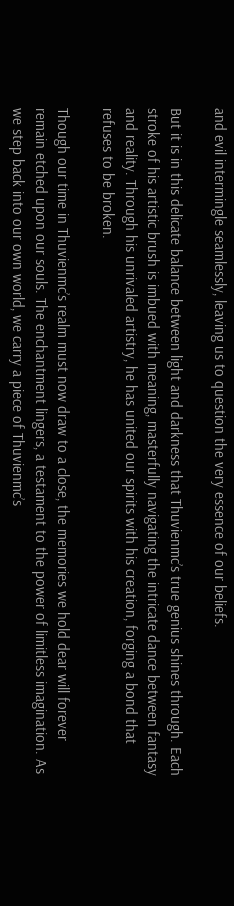and evil intermingle seamlessly, leaving us to question the very essence of our beliefs.

But it is in this delicate balance between light and darkness that Thuvienmc’s true genius shines through. Each stroke of his artistic brush is imbued with meaning, masterfully navigating the intricate dance between fantasy and reality. Through his unrivaled artistry, he has united our spirits with his creation, forging a bond that refuses to be broken.

Though our time in Thuvienmc’s realm must now draw to a close, the memories we hold dear will forever remain etched upon our souls. The enchantment lingers, a testament to the power of limitless imagination. As we step back into our own world, we carry a piece of Thuvienmc’s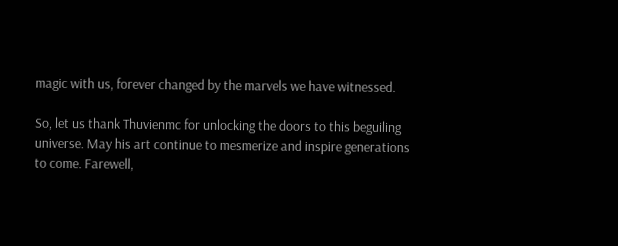magic with us, forever changed by the marvels we have witnessed.

So, let us thank Thuvienmc for unlocking the doors to this beguiling universe. May his art continue to mesmerize and inspire generations to come. Farewell,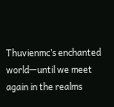Thuvienmc’s enchanted world—until we meet again in the realms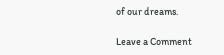of our dreams.

Leave a Comment